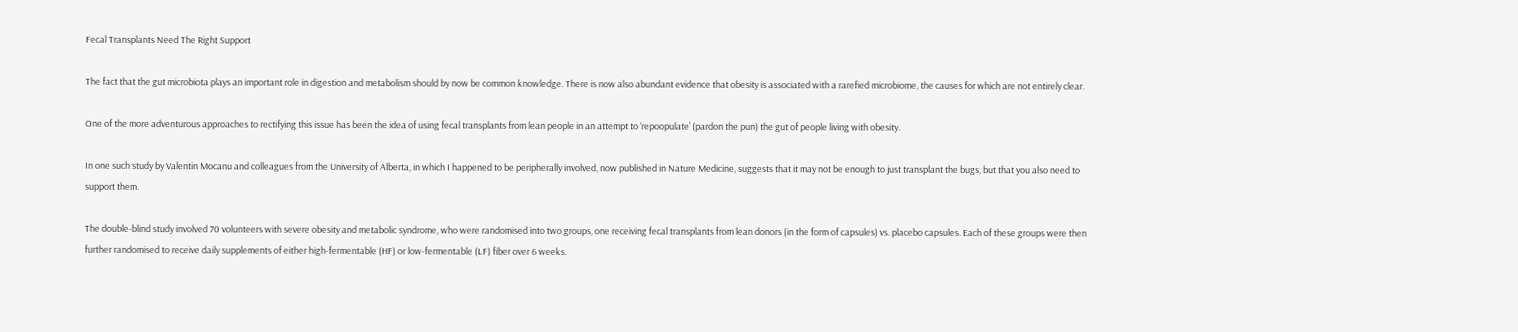Fecal Transplants Need The Right Support

The fact that the gut microbiota plays an important role in digestion and metabolism should by now be common knowledge. There is now also abundant evidence that obesity is associated with a rarefied microbiome, the causes for which are not entirely clear.

One of the more adventurous approaches to rectifying this issue has been the idea of using fecal transplants from lean people in an attempt to ‘repoopulate’ (pardon the pun) the gut of people living with obesity.

In one such study by Valentin Mocanu and colleagues from the University of Alberta, in which I happened to be peripherally involved, now published in Nature Medicine, suggests that it may not be enough to just transplant the bugs, but that you also need to support them.

The double-blind study involved 70 volunteers with severe obesity and metabolic syndrome, who were randomised into two groups, one receiving fecal transplants from lean donors (in the form of capsules) vs. placebo capsules. Each of these groups were then further randomised to receive daily supplements of either high-fermentable (HF) or low-fermentable (LF) fiber over 6 weeks.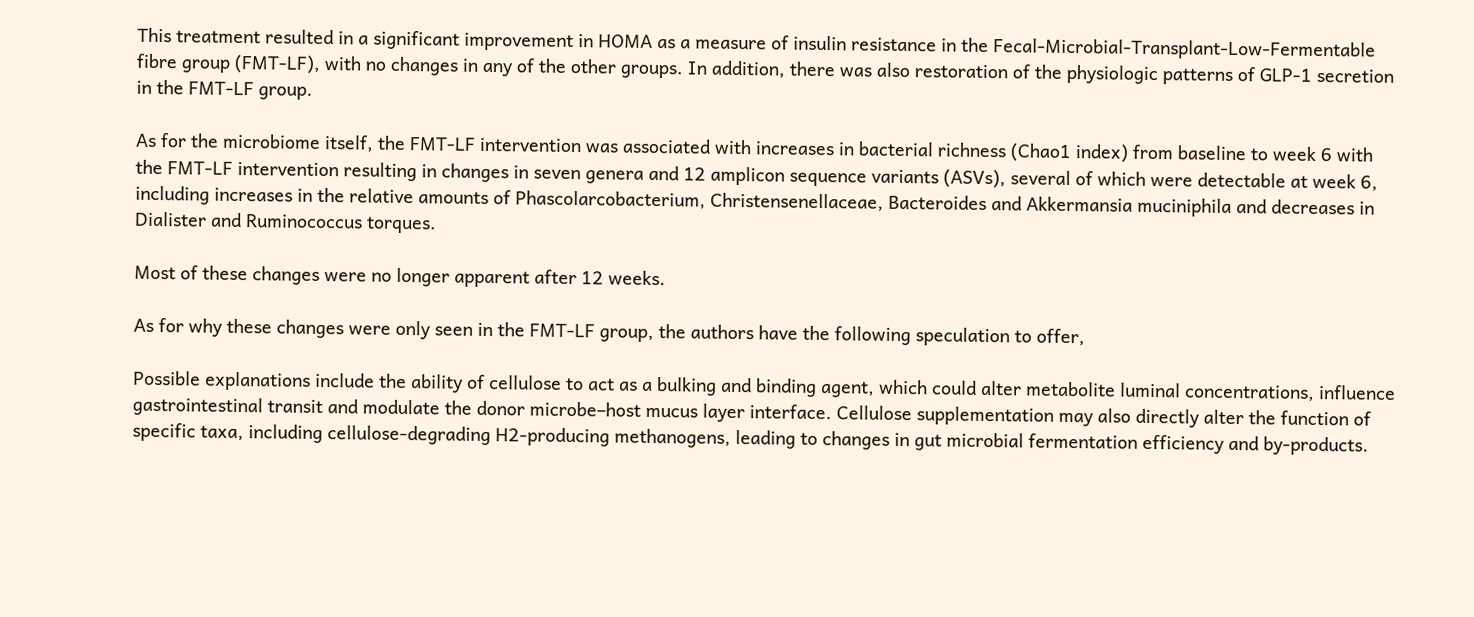This treatment resulted in a significant improvement in HOMA as a measure of insulin resistance in the Fecal-Microbial-Transplant-Low-Fermentable fibre group (FMT-LF), with no changes in any of the other groups. In addition, there was also restoration of the physiologic patterns of GLP-1 secretion in the FMT-LF group.

As for the microbiome itself, the FMT-LF intervention was associated with increases in bacterial richness (Chao1 index) from baseline to week 6 with the FMT-LF intervention resulting in changes in seven genera and 12 amplicon sequence variants (ASVs), several of which were detectable at week 6, including increases in the relative amounts of Phascolarcobacterium, Christensenellaceae, Bacteroides and Akkermansia muciniphila and decreases in Dialister and Ruminococcus torques.

Most of these changes were no longer apparent after 12 weeks.

As for why these changes were only seen in the FMT-LF group, the authors have the following speculation to offer,

Possible explanations include the ability of cellulose to act as a bulking and binding agent, which could alter metabolite luminal concentrations, influence gastrointestinal transit and modulate the donor microbe–host mucus layer interface. Cellulose supplementation may also directly alter the function of specific taxa, including cellulose-degrading H2-producing methanogens, leading to changes in gut microbial fermentation efficiency and by-products.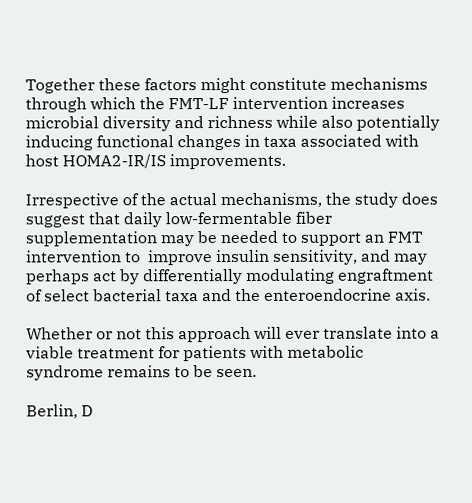Together these factors might constitute mechanisms through which the FMT-LF intervention increases microbial diversity and richness while also potentially inducing functional changes in taxa associated with host HOMA2-IR/IS improvements.

Irrespective of the actual mechanisms, the study does suggest that daily low-fermentable fiber supplementation may be needed to support an FMT intervention to  improve insulin sensitivity, and may perhaps act by differentially modulating engraftment of select bacterial taxa and the enteroendocrine axis.

Whether or not this approach will ever translate into a viable treatment for patients with metabolic syndrome remains to be seen.

Berlin, D